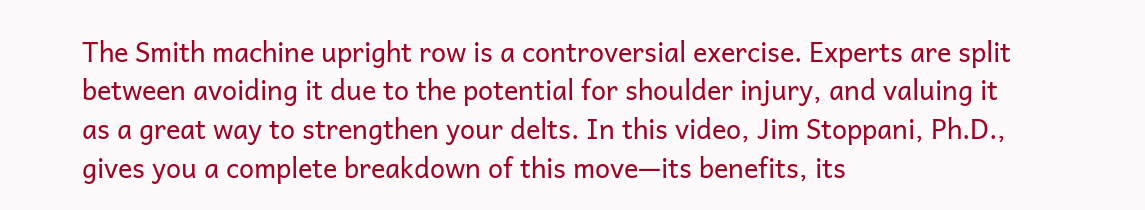The Smith machine upright row is a controversial exercise. Experts are split between avoiding it due to the potential for shoulder injury, and valuing it as a great way to strengthen your delts. In this video, Jim Stoppani, Ph.D., gives you a complete breakdown of this move—its benefits, its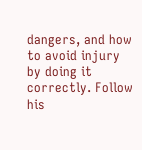dangers, and how to avoid injury by doing it correctly. Follow his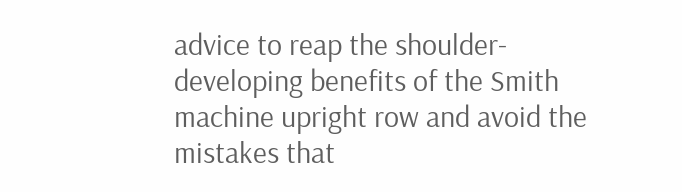advice to reap the shoulder-developing benefits of the Smith machine upright row and avoid the mistakes that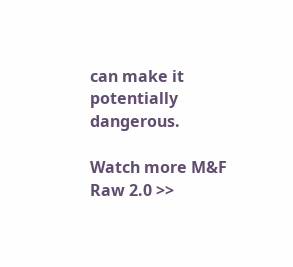can make it potentially dangerous.

Watch more M&F Raw 2.0 >>